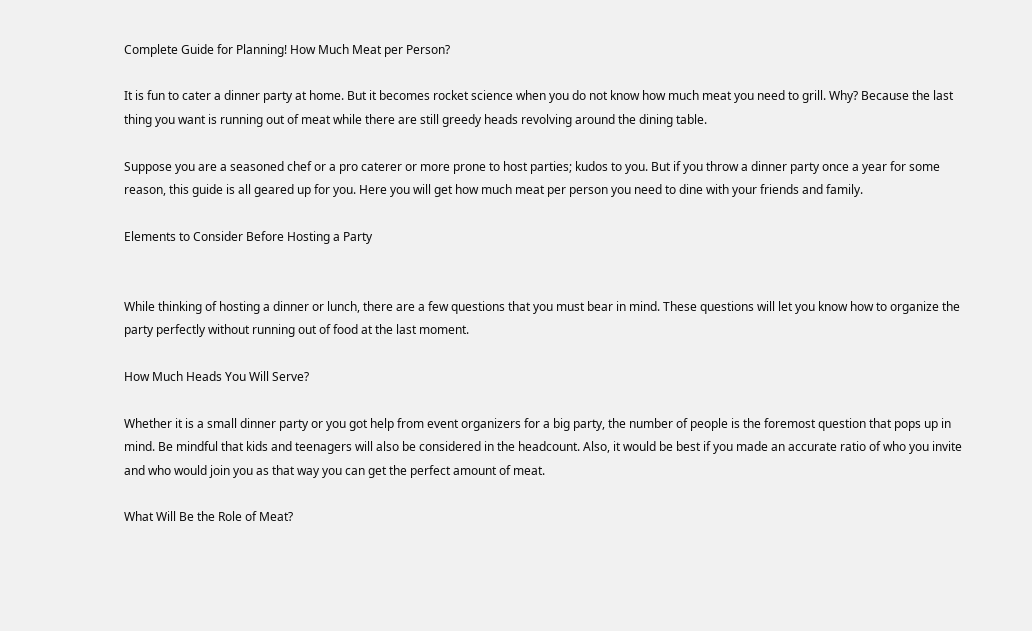Complete Guide for Planning! How Much Meat per Person?

It is fun to cater a dinner party at home. But it becomes rocket science when you do not know how much meat you need to grill. Why? Because the last thing you want is running out of meat while there are still greedy heads revolving around the dining table.

Suppose you are a seasoned chef or a pro caterer or more prone to host parties; kudos to you. But if you throw a dinner party once a year for some reason, this guide is all geared up for you. Here you will get how much meat per person you need to dine with your friends and family.

Elements to Consider Before Hosting a Party


While thinking of hosting a dinner or lunch, there are a few questions that you must bear in mind. These questions will let you know how to organize the party perfectly without running out of food at the last moment.

How Much Heads You Will Serve?

Whether it is a small dinner party or you got help from event organizers for a big party, the number of people is the foremost question that pops up in mind. Be mindful that kids and teenagers will also be considered in the headcount. Also, it would be best if you made an accurate ratio of who you invite and who would join you as that way you can get the perfect amount of meat.

What Will Be the Role of Meat?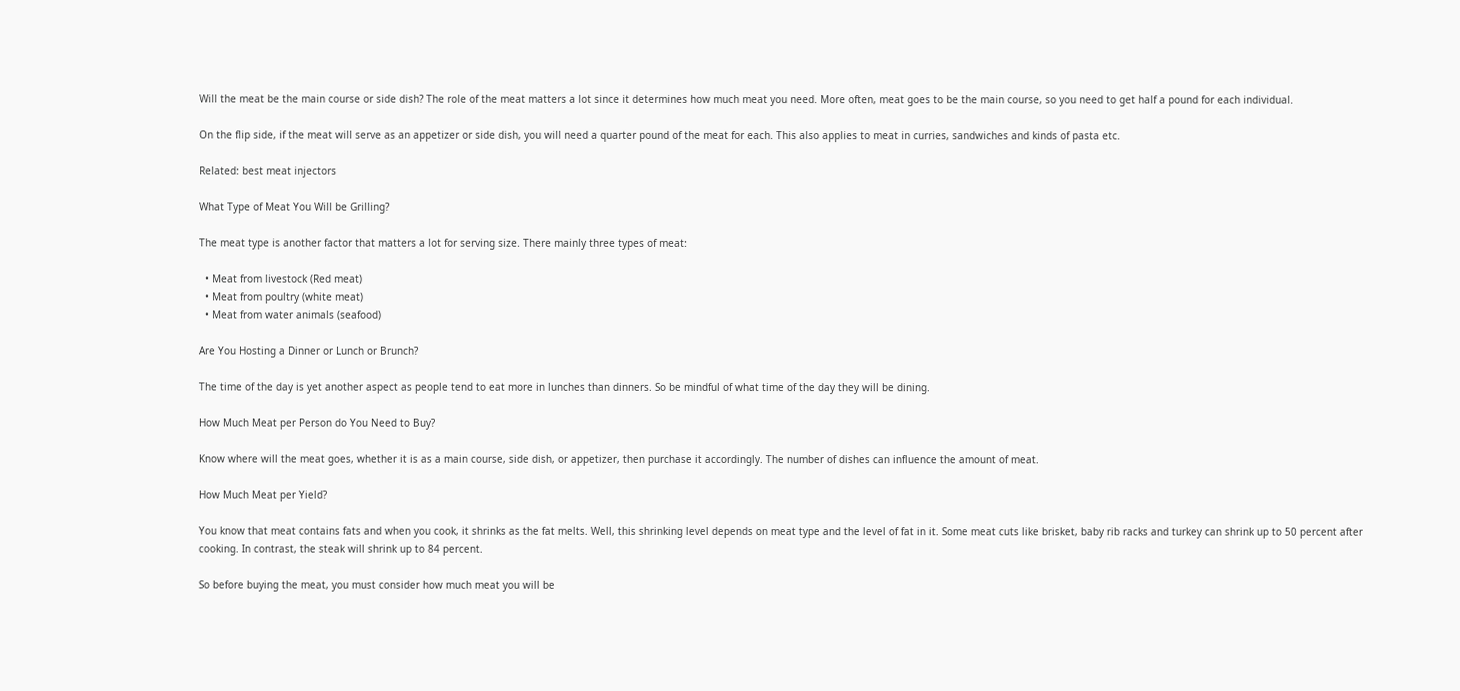Will the meat be the main course or side dish? The role of the meat matters a lot since it determines how much meat you need. More often, meat goes to be the main course, so you need to get half a pound for each individual.

On the flip side, if the meat will serve as an appetizer or side dish, you will need a quarter pound of the meat for each. This also applies to meat in curries, sandwiches and kinds of pasta etc.

Related: best meat injectors

What Type of Meat You Will be Grilling?

The meat type is another factor that matters a lot for serving size. There mainly three types of meat:

  • Meat from livestock (Red meat)
  • Meat from poultry (white meat)
  • Meat from water animals (seafood)

Are You Hosting a Dinner or Lunch or Brunch?

The time of the day is yet another aspect as people tend to eat more in lunches than dinners. So be mindful of what time of the day they will be dining.

How Much Meat per Person do You Need to Buy?

Know where will the meat goes, whether it is as a main course, side dish, or appetizer, then purchase it accordingly. The number of dishes can influence the amount of meat.

How Much Meat per Yield?

You know that meat contains fats and when you cook, it shrinks as the fat melts. Well, this shrinking level depends on meat type and the level of fat in it. Some meat cuts like brisket, baby rib racks and turkey can shrink up to 50 percent after cooking. In contrast, the steak will shrink up to 84 percent.

So before buying the meat, you must consider how much meat you will be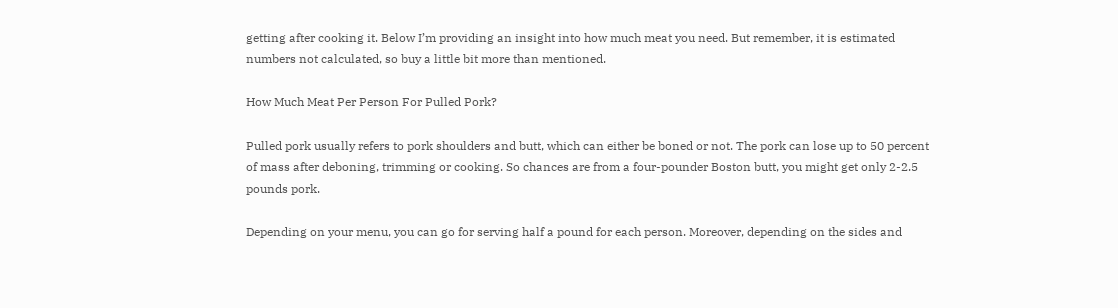getting after cooking it. Below I’m providing an insight into how much meat you need. But remember, it is estimated numbers not calculated, so buy a little bit more than mentioned.

How Much Meat Per Person For Pulled Pork?

Pulled pork usually refers to pork shoulders and butt, which can either be boned or not. The pork can lose up to 50 percent of mass after deboning, trimming or cooking. So chances are from a four-pounder Boston butt, you might get only 2-2.5 pounds pork.

Depending on your menu, you can go for serving half a pound for each person. Moreover, depending on the sides and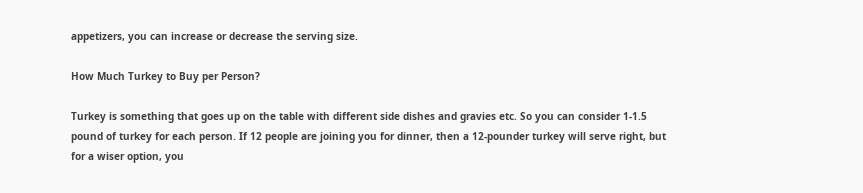appetizers, you can increase or decrease the serving size.

How Much Turkey to Buy per Person?

Turkey is something that goes up on the table with different side dishes and gravies etc. So you can consider 1-1.5 pound of turkey for each person. If 12 people are joining you for dinner, then a 12-pounder turkey will serve right, but for a wiser option, you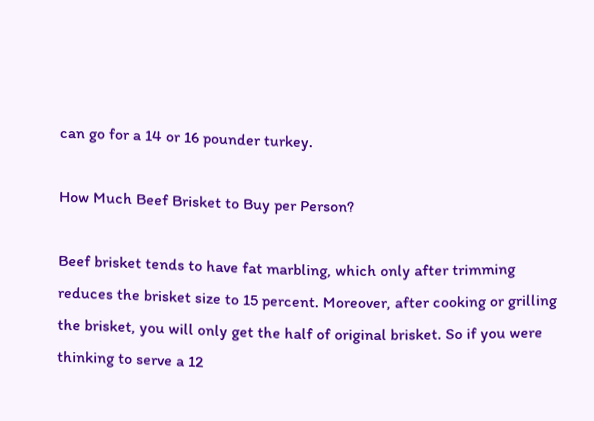can go for a 14 or 16 pounder turkey.

How Much Beef Brisket to Buy per Person?

Beef brisket tends to have fat marbling, which only after trimming reduces the brisket size to 15 percent. Moreover, after cooking or grilling the brisket, you will only get the half of original brisket. So if you were thinking to serve a 12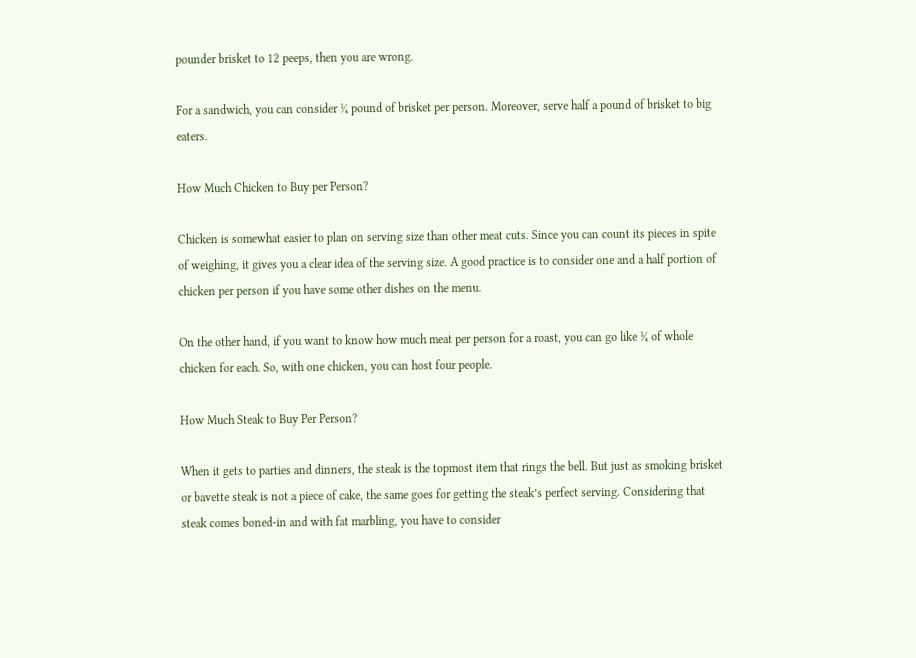pounder brisket to 12 peeps, then you are wrong.

For a sandwich, you can consider ¼ pound of brisket per person. Moreover, serve half a pound of brisket to big eaters.

How Much Chicken to Buy per Person?

Chicken is somewhat easier to plan on serving size than other meat cuts. Since you can count its pieces in spite of weighing, it gives you a clear idea of the serving size. A good practice is to consider one and a half portion of chicken per person if you have some other dishes on the menu.

On the other hand, if you want to know how much meat per person for a roast, you can go like ¼ of whole chicken for each. So, with one chicken, you can host four people.

How Much Steak to Buy Per Person?

When it gets to parties and dinners, the steak is the topmost item that rings the bell. But just as smoking brisket or bavette steak is not a piece of cake, the same goes for getting the steak’s perfect serving. Considering that steak comes boned-in and with fat marbling, you have to consider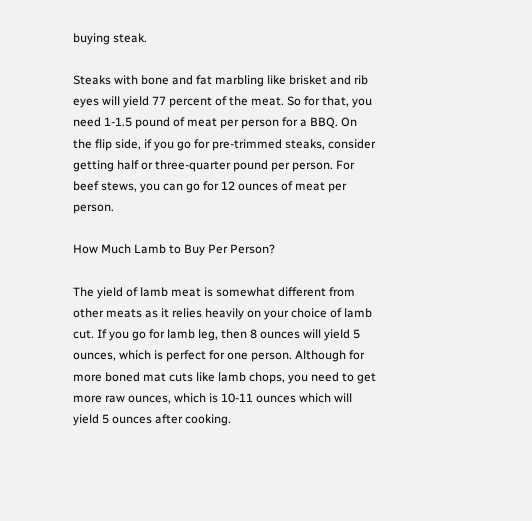buying steak.

Steaks with bone and fat marbling like brisket and rib eyes will yield 77 percent of the meat. So for that, you need 1-1.5 pound of meat per person for a BBQ. On the flip side, if you go for pre-trimmed steaks, consider getting half or three-quarter pound per person. For beef stews, you can go for 12 ounces of meat per person.

How Much Lamb to Buy Per Person?

The yield of lamb meat is somewhat different from other meats as it relies heavily on your choice of lamb cut. If you go for lamb leg, then 8 ounces will yield 5 ounces, which is perfect for one person. Although for more boned mat cuts like lamb chops, you need to get more raw ounces, which is 10-11 ounces which will yield 5 ounces after cooking.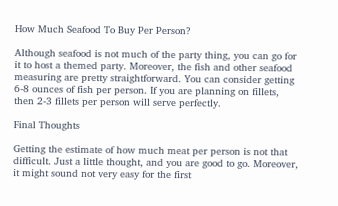How Much Seafood To Buy Per Person?

Although seafood is not much of the party thing, you can go for it to host a themed party. Moreover, the fish and other seafood measuring are pretty straightforward. You can consider getting 6-8 ounces of fish per person. If you are planning on fillets, then 2-3 fillets per person will serve perfectly.

Final Thoughts

Getting the estimate of how much meat per person is not that difficult. Just a little thought, and you are good to go. Moreover, it might sound not very easy for the first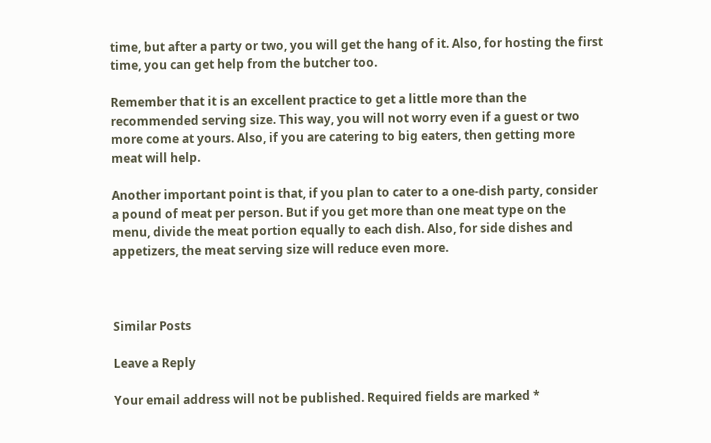time, but after a party or two, you will get the hang of it. Also, for hosting the first time, you can get help from the butcher too.

Remember that it is an excellent practice to get a little more than the recommended serving size. This way, you will not worry even if a guest or two more come at yours. Also, if you are catering to big eaters, then getting more meat will help.

Another important point is that, if you plan to cater to a one-dish party, consider a pound of meat per person. But if you get more than one meat type on the menu, divide the meat portion equally to each dish. Also, for side dishes and appetizers, the meat serving size will reduce even more.



Similar Posts

Leave a Reply

Your email address will not be published. Required fields are marked *